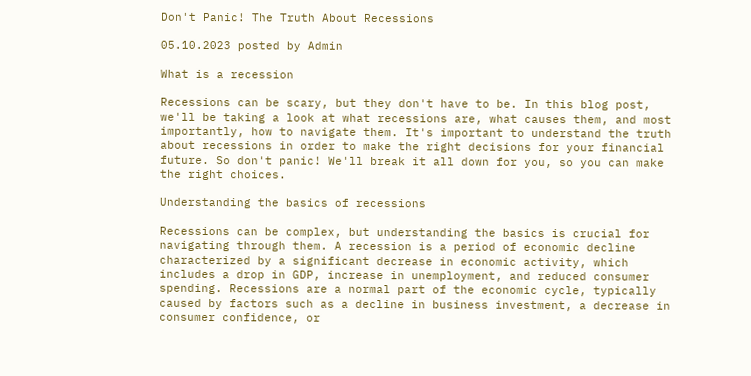Don't Panic! The Truth About Recessions

05.10.2023 posted by Admin

What is a recession

Recessions can be scary, but they don't have to be. In this blog post, we'll be taking a look at what recessions are, what causes them, and most importantly, how to navigate them. It's important to understand the truth about recessions in order to make the right decisions for your financial future. So don't panic! We'll break it all down for you, so you can make the right choices.

Understanding the basics of recessions

Recessions can be complex, but understanding the basics is crucial for navigating through them. A recession is a period of economic decline characterized by a significant decrease in economic activity, which includes a drop in GDP, increase in unemployment, and reduced consumer spending. Recessions are a normal part of the economic cycle, typically caused by factors such as a decline in business investment, a decrease in consumer confidence, or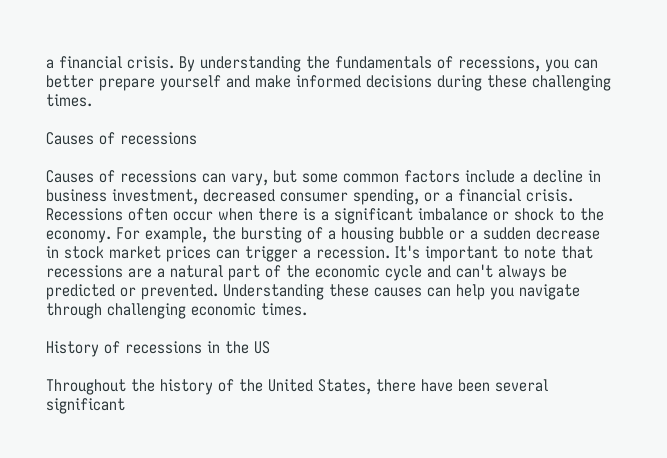a financial crisis. By understanding the fundamentals of recessions, you can better prepare yourself and make informed decisions during these challenging times.

Causes of recessions

Causes of recessions can vary, but some common factors include a decline in business investment, decreased consumer spending, or a financial crisis. Recessions often occur when there is a significant imbalance or shock to the economy. For example, the bursting of a housing bubble or a sudden decrease in stock market prices can trigger a recession. It's important to note that recessions are a natural part of the economic cycle and can't always be predicted or prevented. Understanding these causes can help you navigate through challenging economic times.

History of recessions in the US

Throughout the history of the United States, there have been several significant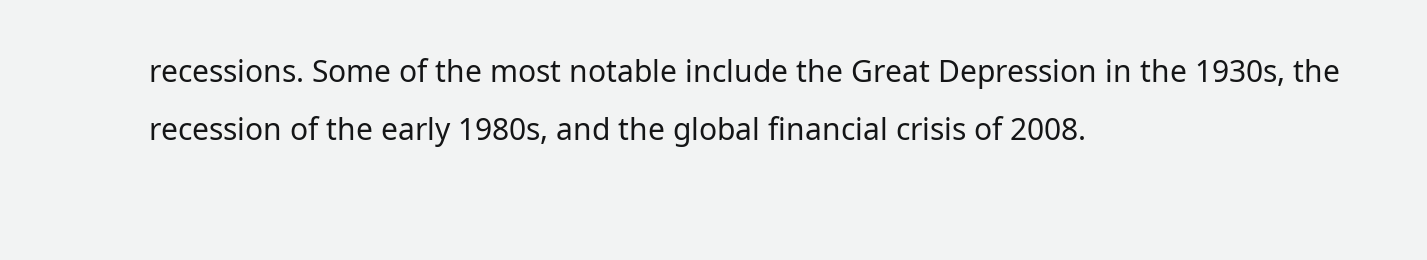recessions. Some of the most notable include the Great Depression in the 1930s, the recession of the early 1980s, and the global financial crisis of 2008.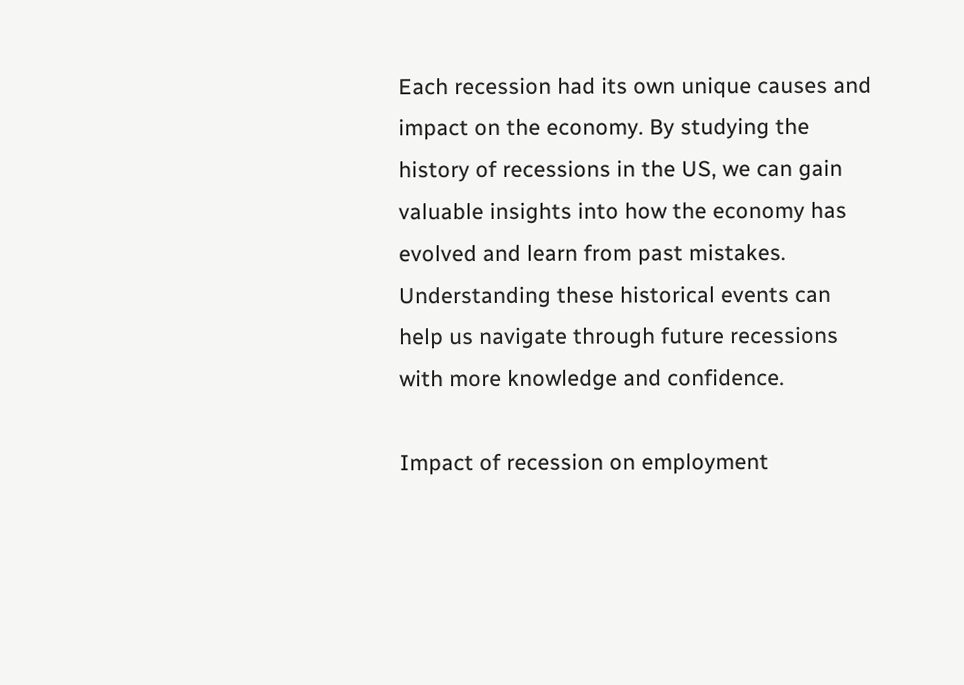Each recession had its own unique causes and impact on the economy. By studying the history of recessions in the US, we can gain valuable insights into how the economy has evolved and learn from past mistakes. Understanding these historical events can help us navigate through future recessions with more knowledge and confidence.

Impact of recession on employment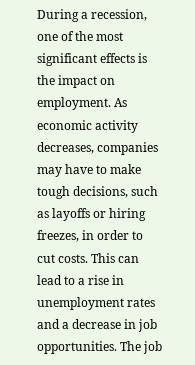During a recession, one of the most significant effects is the impact on employment. As economic activity decreases, companies may have to make tough decisions, such as layoffs or hiring freezes, in order to cut costs. This can lead to a rise in unemployment rates and a decrease in job opportunities. The job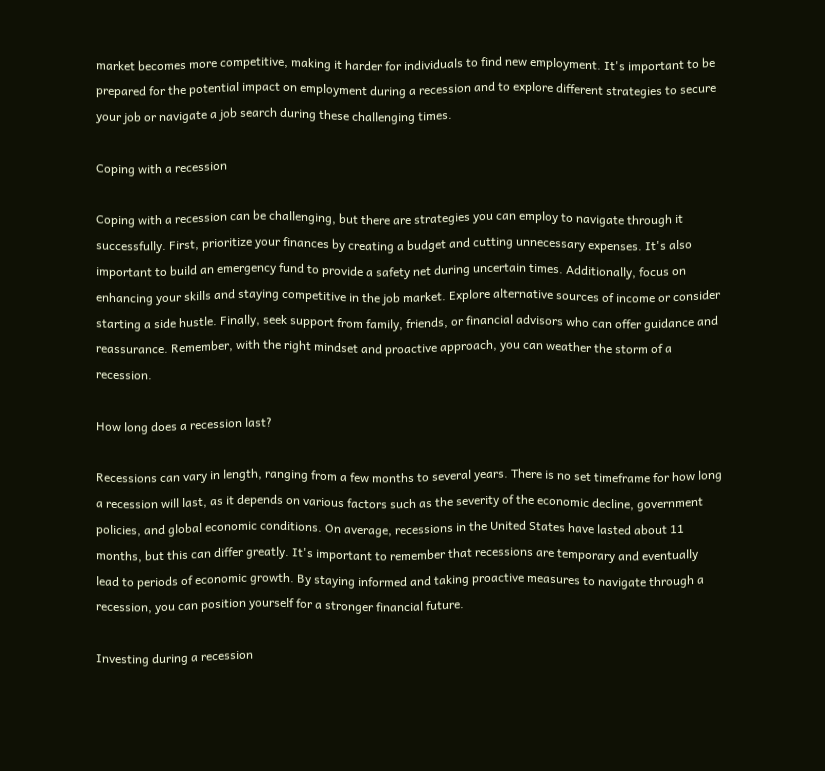market becomes more competitive, making it harder for individuals to find new employment. It's important to be prepared for the potential impact on employment during a recession and to explore different strategies to secure your job or navigate a job search during these challenging times.

Coping with a recession

Coping with a recession can be challenging, but there are strategies you can employ to navigate through it successfully. First, prioritize your finances by creating a budget and cutting unnecessary expenses. It's also important to build an emergency fund to provide a safety net during uncertain times. Additionally, focus on enhancing your skills and staying competitive in the job market. Explore alternative sources of income or consider starting a side hustle. Finally, seek support from family, friends, or financial advisors who can offer guidance and reassurance. Remember, with the right mindset and proactive approach, you can weather the storm of a recession.

How long does a recession last?

Recessions can vary in length, ranging from a few months to several years. There is no set timeframe for how long a recession will last, as it depends on various factors such as the severity of the economic decline, government policies, and global economic conditions. On average, recessions in the United States have lasted about 11 months, but this can differ greatly. It's important to remember that recessions are temporary and eventually lead to periods of economic growth. By staying informed and taking proactive measures to navigate through a recession, you can position yourself for a stronger financial future.

Investing during a recession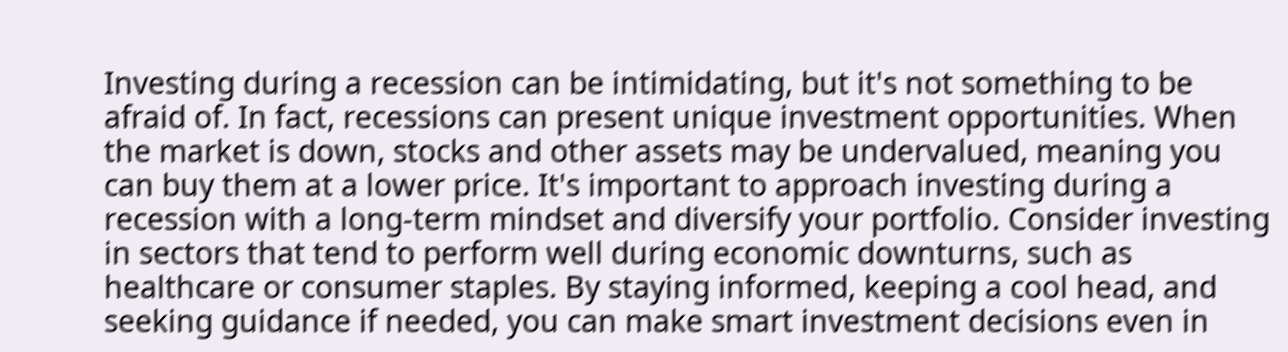Investing during a recession can be intimidating, but it's not something to be afraid of. In fact, recessions can present unique investment opportunities. When the market is down, stocks and other assets may be undervalued, meaning you can buy them at a lower price. It's important to approach investing during a recession with a long-term mindset and diversify your portfolio. Consider investing in sectors that tend to perform well during economic downturns, such as healthcare or consumer staples. By staying informed, keeping a cool head, and seeking guidance if needed, you can make smart investment decisions even in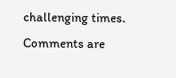challenging times.
Comments are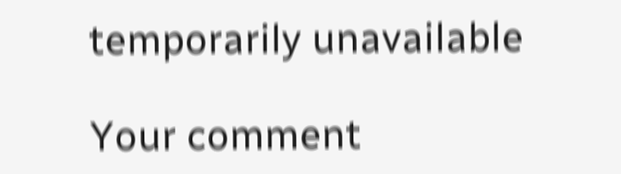temporarily unavailable

Your comment